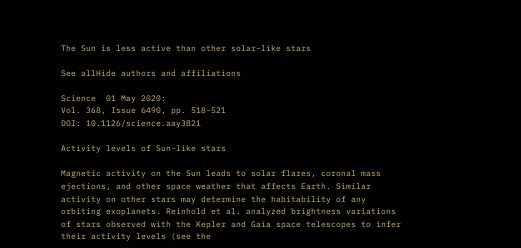The Sun is less active than other solar-like stars

See allHide authors and affiliations

Science  01 May 2020:
Vol. 368, Issue 6490, pp. 518-521
DOI: 10.1126/science.aay3821

Activity levels of Sun-like stars

Magnetic activity on the Sun leads to solar flares, coronal mass ejections, and other space weather that affects Earth. Similar activity on other stars may determine the habitability of any orbiting exoplanets. Reinhold et al. analyzed brightness variations of stars observed with the Kepler and Gaia space telescopes to infer their activity levels (see the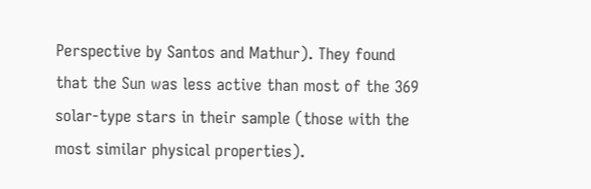Perspective by Santos and Mathur). They found that the Sun was less active than most of the 369 solar-type stars in their sample (those with the most similar physical properties).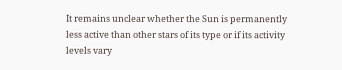It remains unclear whether the Sun is permanently less active than other stars of its type or if its activity levels vary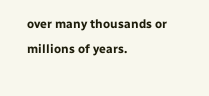over many thousands or millions of years.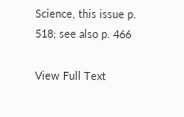Science, this issue p. 518; see also p. 466

View Full Text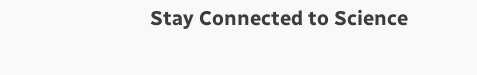Stay Connected to Science